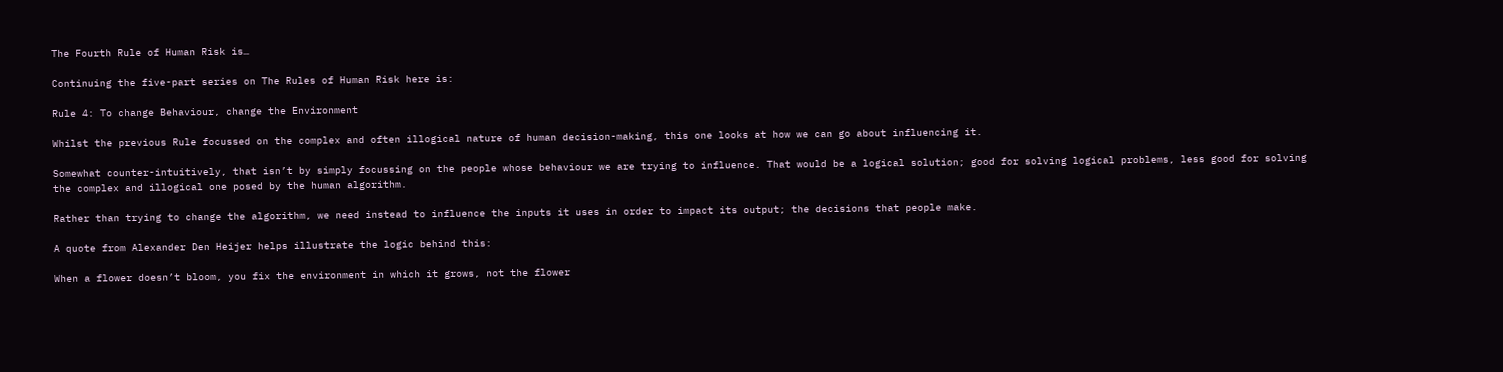The Fourth Rule of Human Risk is…

Continuing the five-part series on The Rules of Human Risk here is:

Rule 4: To change Behaviour, change the Environment

Whilst the previous Rule focussed on the complex and often illogical nature of human decision-making, this one looks at how we can go about influencing it.

Somewhat counter-intuitively, that isn’t by simply focussing on the people whose behaviour we are trying to influence. That would be a logical solution; good for solving logical problems, less good for solving the complex and illogical one posed by the human algorithm.

Rather than trying to change the algorithm, we need instead to influence the inputs it uses in order to impact its output; the decisions that people make.

A quote from Alexander Den Heijer helps illustrate the logic behind this:

When a flower doesn’t bloom, you fix the environment in which it grows, not the flower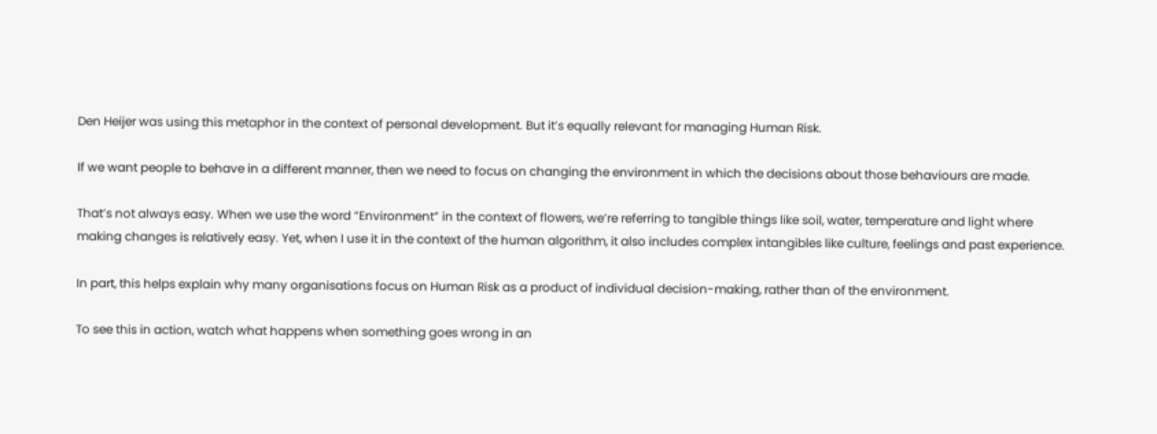Den Heijer was using this metaphor in the context of personal development. But it’s equally relevant for managing Human Risk.

If we want people to behave in a different manner, then we need to focus on changing the environment in which the decisions about those behaviours are made.

That’s not always easy. When we use the word “Environment” in the context of flowers, we’re referring to tangible things like soil, water, temperature and light where making changes is relatively easy. Yet, when I use it in the context of the human algorithm, it also includes complex intangibles like culture, feelings and past experience.

In part, this helps explain why many organisations focus on Human Risk as a product of individual decision-making, rather than of the environment.

To see this in action, watch what happens when something goes wrong in an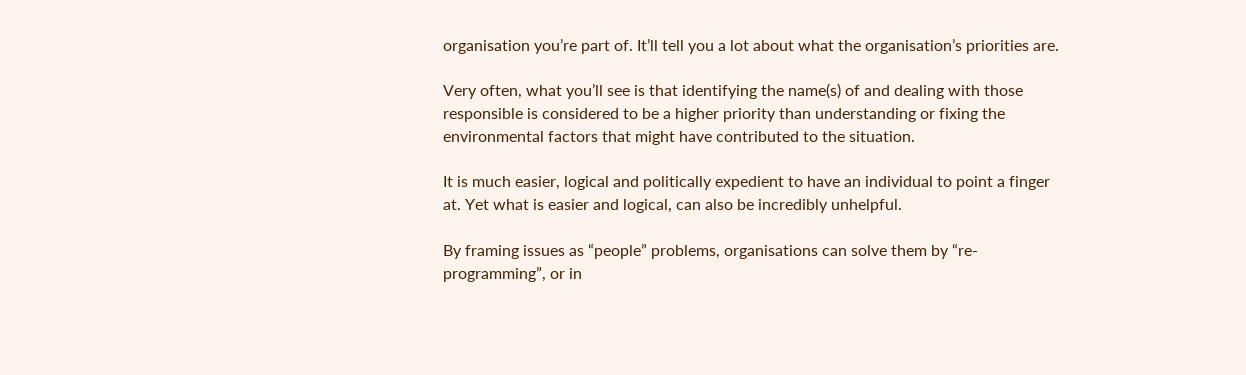organisation you’re part of. It’ll tell you a lot about what the organisation’s priorities are.

Very often, what you’ll see is that identifying the name(s) of and dealing with those responsible is considered to be a higher priority than understanding or fixing the environmental factors that might have contributed to the situation.

It is much easier, logical and politically expedient to have an individual to point a finger at. Yet what is easier and logical, can also be incredibly unhelpful.

By framing issues as “people” problems, organisations can solve them by “re-programming”, or in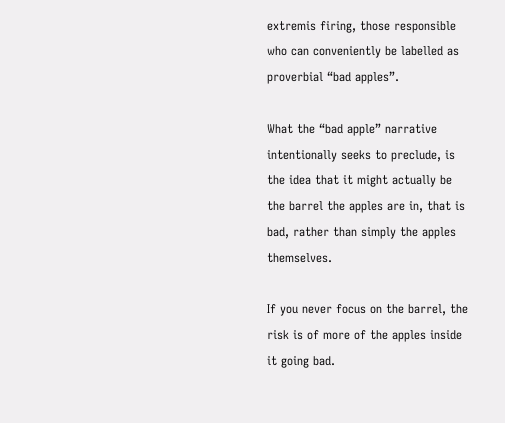extremis firing, those responsible who can conveniently be labelled as proverbial “bad apples”.

What the “bad apple” narrative intentionally seeks to preclude, is the idea that it might actually be the barrel the apples are in, that is bad, rather than simply the apples themselves.

If you never focus on the barrel, the risk is of more of the apples inside it going bad.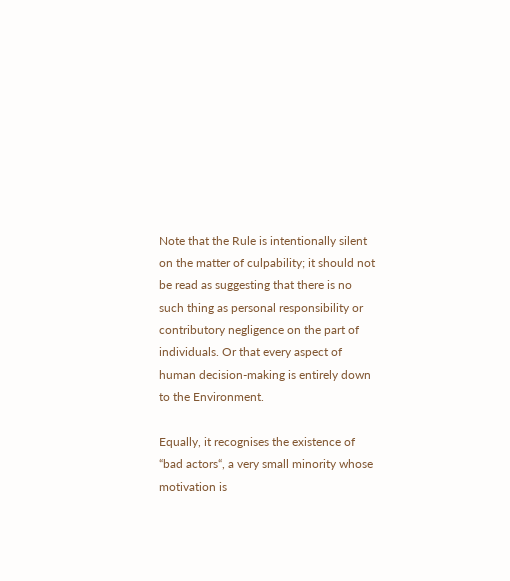Note that the Rule is intentionally silent on the matter of culpability; it should not be read as suggesting that there is no such thing as personal responsibility or contributory negligence on the part of individuals. Or that every aspect of human decision-making is entirely down to the Environment.

Equally, it recognises the existence of “bad actors“, a very small minority whose motivation is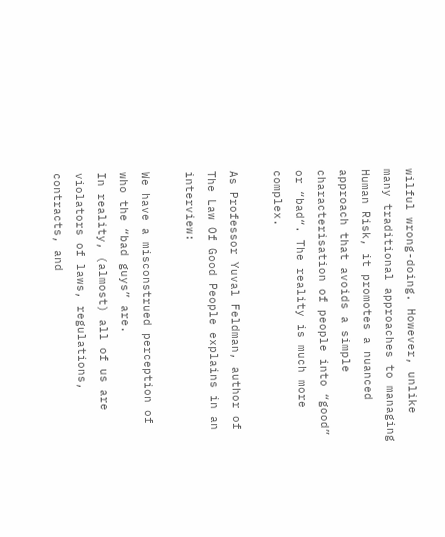wilful wrong-doing. However, unlike many traditional approaches to managing Human Risk, it promotes a nuanced approach that avoids a simple characterisation of people into “good” or “bad“. The reality is much more complex.

As Professor Yuval Feldman, author of The Law Of Good People explains in an interview:

We have a misconstrued perception of who the “bad guys” are.
In reality, (almost) all of us are violators of laws, regulations, contracts, and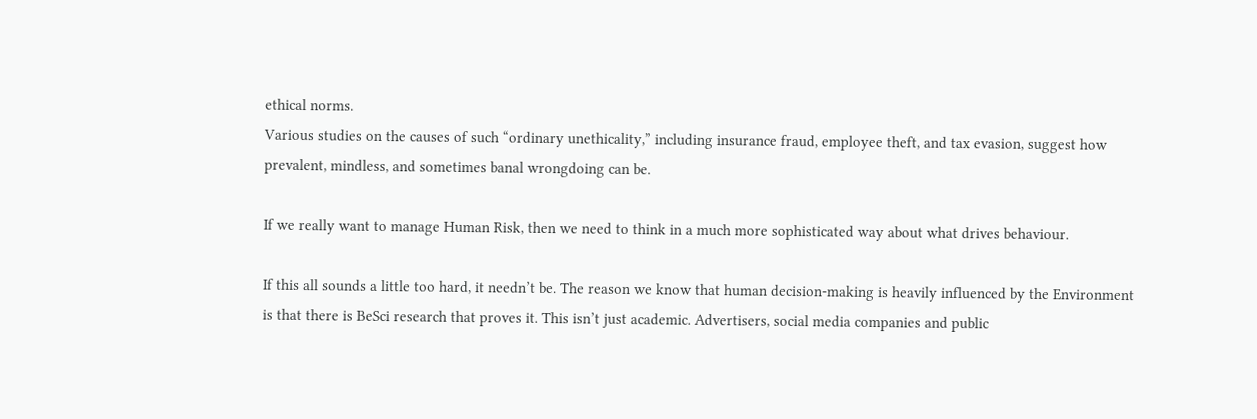ethical norms.
Various studies on the causes of such “ordinary unethicality,” including insurance fraud, employee theft, and tax evasion, suggest how prevalent, mindless, and sometimes banal wrongdoing can be.

If we really want to manage Human Risk, then we need to think in a much more sophisticated way about what drives behaviour.

If this all sounds a little too hard, it needn’t be. The reason we know that human decision-making is heavily influenced by the Environment is that there is BeSci research that proves it. This isn’t just academic. Advertisers, social media companies and public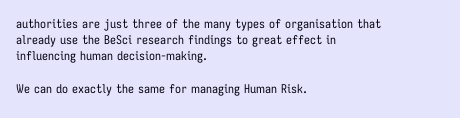authorities are just three of the many types of organisation that already use the BeSci research findings to great effect in influencing human decision-making.

We can do exactly the same for managing Human Risk.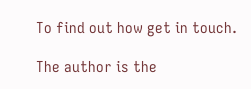To find out how get in touch.

The author is the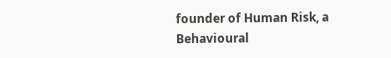founder of Human Risk, a Behavioural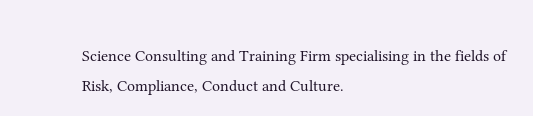Science Consulting and Training Firm specialising in the fields of Risk, Compliance, Conduct and Culture.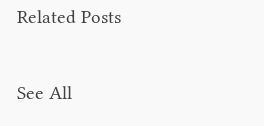Related Posts

See All